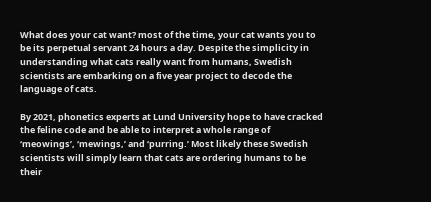What does your cat want? most of the time, your cat wants you to be its perpetual servant 24 hours a day. Despite the simplicity in understanding what cats really want from humans, Swedish scientists are embarking on a five year project to decode the language of cats.

By 2021, phonetics experts at Lund University hope to have cracked the feline code and be able to interpret a whole range of ‘meowings’, ‘mewings,’ and ‘purring.’ Most likely these Swedish scientists will simply learn that cats are ordering humans to be their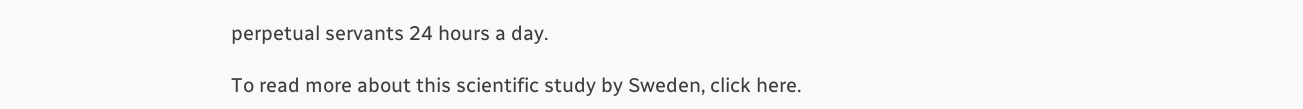perpetual servants 24 hours a day.

To read more about this scientific study by Sweden, click here.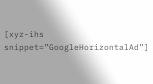[xyz-ihs snippet=”GoogleHorizontalAd”]